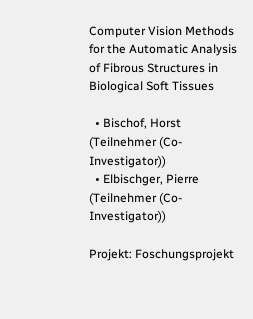Computer Vision Methods for the Automatic Analysis of Fibrous Structures in Biological Soft Tissues

  • Bischof, Horst (Teilnehmer (Co-Investigator))
  • Elbischger, Pierre (Teilnehmer (Co-Investigator))

Projekt: Foschungsprojekt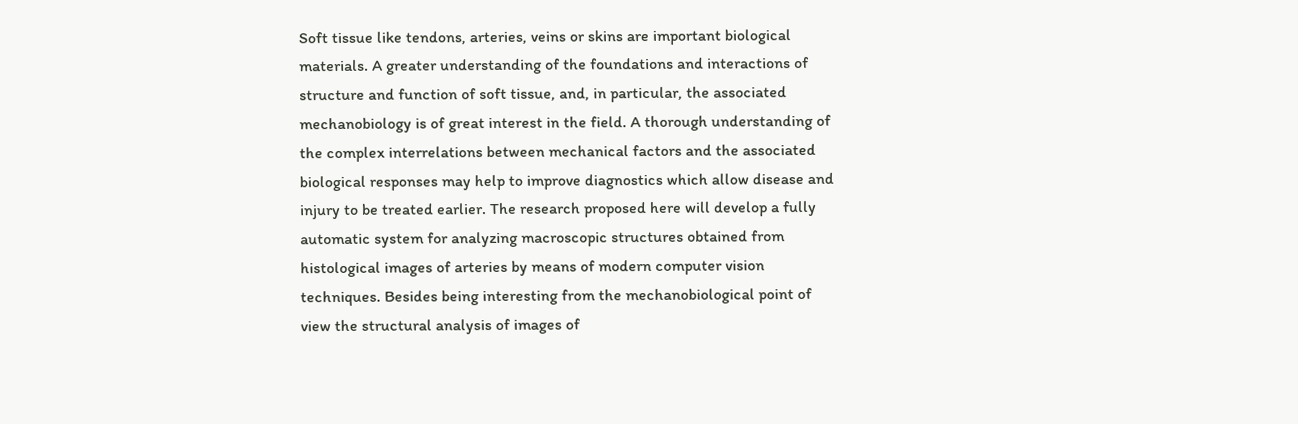Soft tissue like tendons, arteries, veins or skins are important biological materials. A greater understanding of the foundations and interactions of structure and function of soft tissue, and, in particular, the associated mechanobiology is of great interest in the field. A thorough understanding of the complex interrelations between mechanical factors and the associated biological responses may help to improve diagnostics which allow disease and injury to be treated earlier. The research proposed here will develop a fully automatic system for analyzing macroscopic structures obtained from histological images of arteries by means of modern computer vision techniques. Besides being interesting from the mechanobiological point of view the structural analysis of images of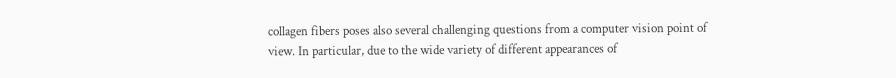collagen fibers poses also several challenging questions from a computer vision point of view. In particular, due to the wide variety of different appearances of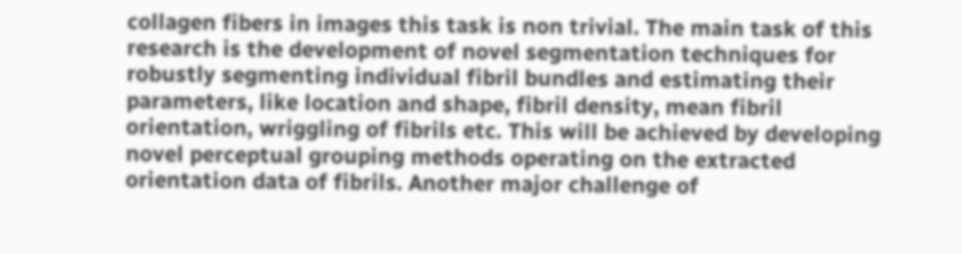collagen fibers in images this task is non trivial. The main task of this research is the development of novel segmentation techniques for robustly segmenting individual fibril bundles and estimating their parameters, like location and shape, fibril density, mean fibril orientation, wriggling of fibrils etc. This will be achieved by developing novel perceptual grouping methods operating on the extracted orientation data of fibrils. Another major challenge of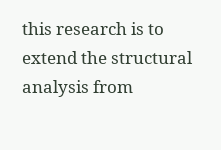this research is to extend the structural analysis from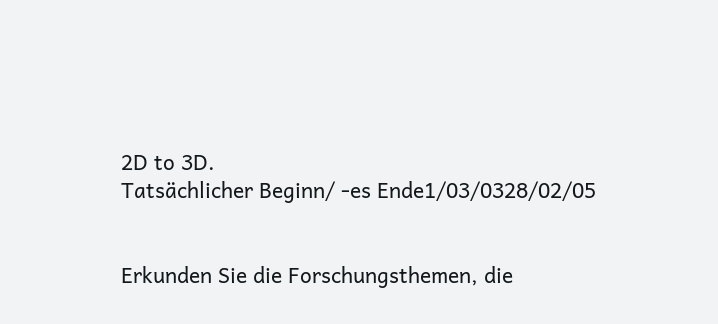2D to 3D.
Tatsächlicher Beginn/ -es Ende1/03/0328/02/05


Erkunden Sie die Forschungsthemen, die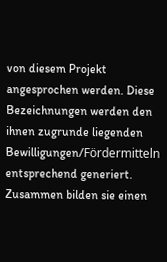von diesem Projekt angesprochen werden. Diese Bezeichnungen werden den ihnen zugrunde liegenden Bewilligungen/Fördermitteln entsprechend generiert. Zusammen bilden sie einen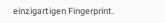einzigartigen Fingerprint.